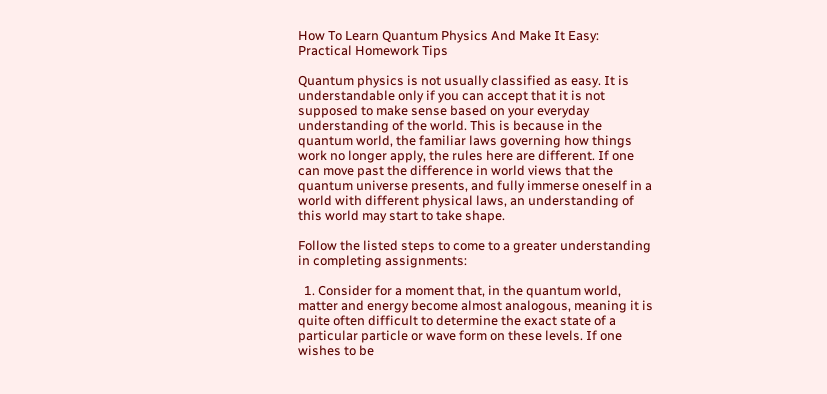How To Learn Quantum Physics And Make It Easy: Practical Homework Tips

Quantum physics is not usually classified as easy. It is understandable only if you can accept that it is not supposed to make sense based on your everyday understanding of the world. This is because in the quantum world, the familiar laws governing how things work no longer apply, the rules here are different. If one can move past the difference in world views that the quantum universe presents, and fully immerse oneself in a world with different physical laws, an understanding of this world may start to take shape.

Follow the listed steps to come to a greater understanding in completing assignments:

  1. Consider for a moment that, in the quantum world, matter and energy become almost analogous, meaning it is quite often difficult to determine the exact state of a particular particle or wave form on these levels. If one wishes to be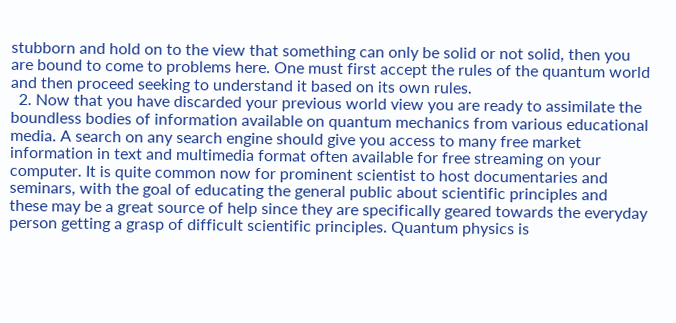stubborn and hold on to the view that something can only be solid or not solid, then you are bound to come to problems here. One must first accept the rules of the quantum world and then proceed seeking to understand it based on its own rules.
  2. Now that you have discarded your previous world view you are ready to assimilate the boundless bodies of information available on quantum mechanics from various educational media. A search on any search engine should give you access to many free market information in text and multimedia format often available for free streaming on your computer. It is quite common now for prominent scientist to host documentaries and seminars, with the goal of educating the general public about scientific principles and these may be a great source of help since they are specifically geared towards the everyday person getting a grasp of difficult scientific principles. Quantum physics is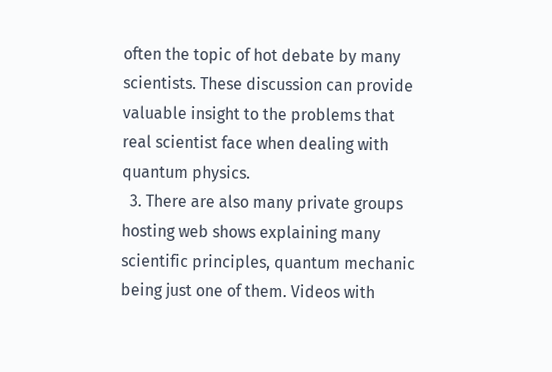often the topic of hot debate by many scientists. These discussion can provide valuable insight to the problems that real scientist face when dealing with quantum physics.
  3. There are also many private groups hosting web shows explaining many scientific principles, quantum mechanic being just one of them. Videos with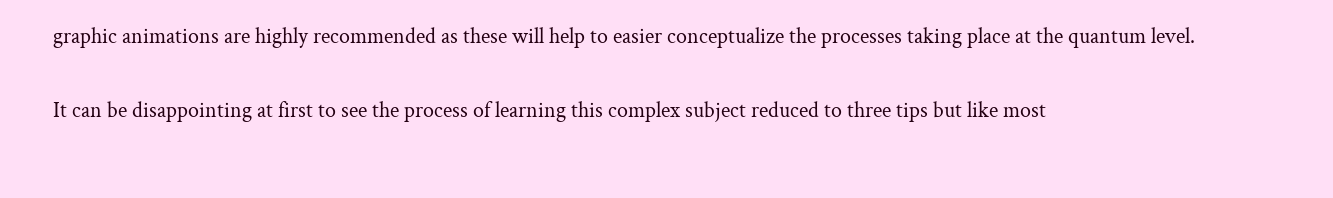graphic animations are highly recommended as these will help to easier conceptualize the processes taking place at the quantum level.

It can be disappointing at first to see the process of learning this complex subject reduced to three tips but like most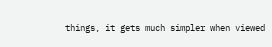things, it gets much simpler when viewed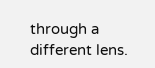through a different lens.